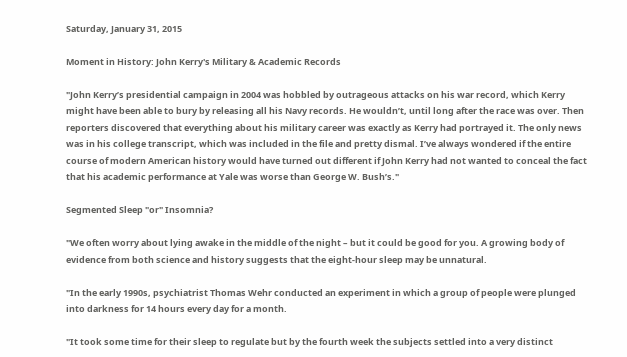Saturday, January 31, 2015

Moment in History: John Kerry's Military & Academic Records

"John Kerry’s presidential campaign in 2004 was hobbled by outrageous attacks on his war record, which Kerry might have been able to bury by releasing all his Navy records. He wouldn’t, until long after the race was over. Then reporters discovered that everything about his military career was exactly as Kerry had portrayed it. The only news was in his college transcript, which was included in the file and pretty dismal. I’ve always wondered if the entire course of modern American history would have turned out different if John Kerry had not wanted to conceal the fact that his academic performance at Yale was worse than George W. Bush’s."

Segmented Sleep "or" Insomnia?

"We often worry about lying awake in the middle of the night – but it could be good for you. A growing body of evidence from both science and history suggests that the eight-hour sleep may be unnatural.

"In the early 1990s, psychiatrist Thomas Wehr conducted an experiment in which a group of people were plunged into darkness for 14 hours every day for a month.

"It took some time for their sleep to regulate but by the fourth week the subjects settled into a very distinct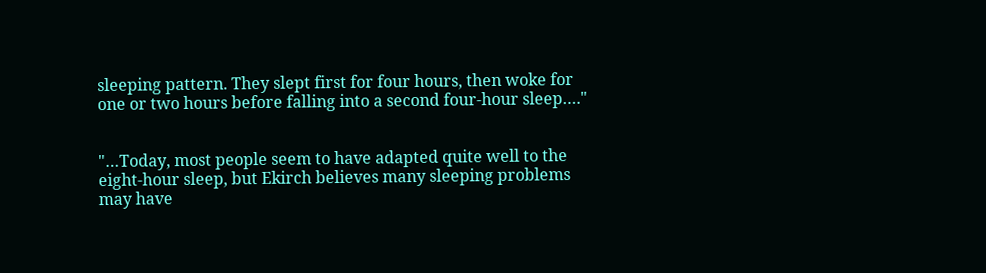sleeping pattern. They slept first for four hours, then woke for one or two hours before falling into a second four-hour sleep…."


"…Today, most people seem to have adapted quite well to the eight-hour sleep, but Ekirch believes many sleeping problems may have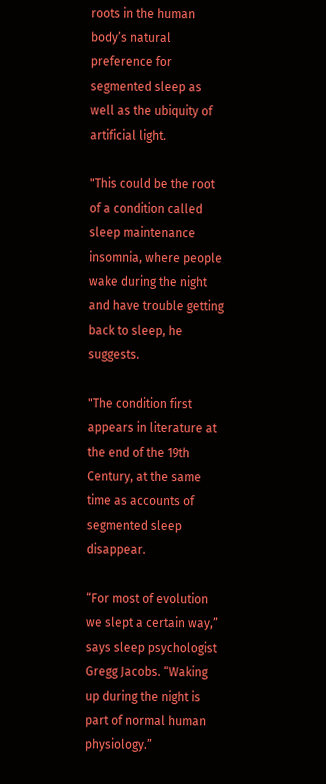roots in the human body’s natural preference for segmented sleep as well as the ubiquity of artificial light.

"This could be the root of a condition called sleep maintenance insomnia, where people wake during the night and have trouble getting back to sleep, he suggests.

"The condition first appears in literature at the end of the 19th Century, at the same time as accounts of segmented sleep disappear.

“For most of evolution we slept a certain way,” says sleep psychologist Gregg Jacobs. “Waking up during the night is part of normal human physiology.”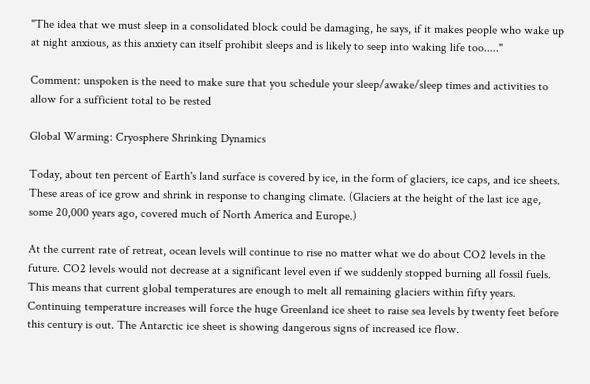"The idea that we must sleep in a consolidated block could be damaging, he says, if it makes people who wake up at night anxious, as this anxiety can itself prohibit sleeps and is likely to seep into waking life too....."

Comment: unspoken is the need to make sure that you schedule your sleep/awake/sleep times and activities to allow for a sufficient total to be rested

Global Warming: Cryosphere Shrinking Dynamics

Today, about ten percent of Earth's land surface is covered by ice, in the form of glaciers, ice caps, and ice sheets. These areas of ice grow and shrink in response to changing climate. (Glaciers at the height of the last ice age, some 20,000 years ago, covered much of North America and Europe.)

At the current rate of retreat, ocean levels will continue to rise no matter what we do about CO2 levels in the future. CO2 levels would not decrease at a significant level even if we suddenly stopped burning all fossil fuels. This means that current global temperatures are enough to melt all remaining glaciers within fifty years. Continuing temperature increases will force the huge Greenland ice sheet to raise sea levels by twenty feet before this century is out. The Antarctic ice sheet is showing dangerous signs of increased ice flow.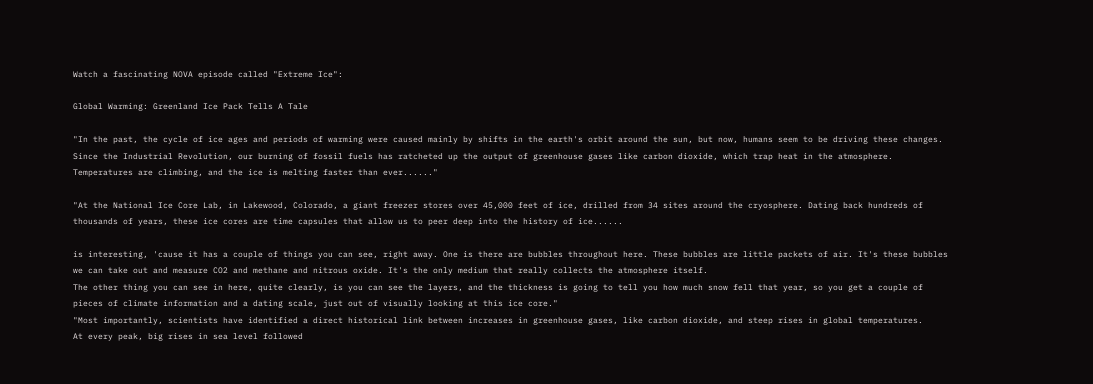Watch a fascinating NOVA episode called "Extreme Ice":

Global Warming: Greenland Ice Pack Tells A Tale

"In the past, the cycle of ice ages and periods of warming were caused mainly by shifts in the earth's orbit around the sun, but now, humans seem to be driving these changes. Since the Industrial Revolution, our burning of fossil fuels has ratcheted up the output of greenhouse gases like carbon dioxide, which trap heat in the atmosphere. Temperatures are climbing, and the ice is melting faster than ever......"

"At the National Ice Core Lab, in Lakewood, Colorado, a giant freezer stores over 45,000 feet of ice, drilled from 34 sites around the cryosphere. Dating back hundreds of thousands of years, these ice cores are time capsules that allow us to peer deep into the history of ice......

is interesting, 'cause it has a couple of things you can see, right away. One is there are bubbles throughout here. These bubbles are little packets of air. It's these bubbles we can take out and measure CO2 and methane and nitrous oxide. It's the only medium that really collects the atmosphere itself.
The other thing you can see in here, quite clearly, is you can see the layers, and the thickness is going to tell you how much snow fell that year, so you get a couple of pieces of climate information and a dating scale, just out of visually looking at this ice core."
"Most importantly, scientists have identified a direct historical link between increases in greenhouse gases, like carbon dioxide, and steep rises in global temperatures.
At every peak, big rises in sea level followed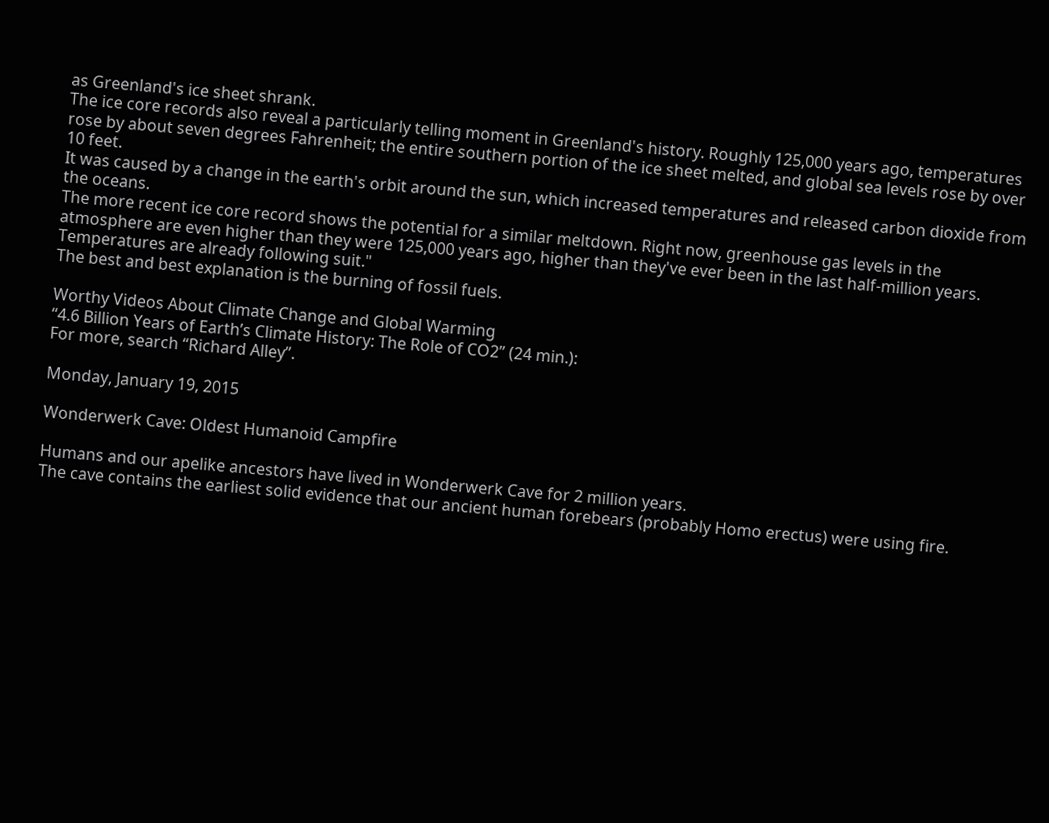as Greenland's ice sheet shrank.
The ice core records also reveal a particularly telling moment in Greenland's history. Roughly 125,000 years ago, temperatures rose by about seven degrees Fahrenheit; the entire southern portion of the ice sheet melted, and global sea levels rose by over 10 feet.
It was caused by a change in the earth's orbit around the sun, which increased temperatures and released carbon dioxide from the oceans.
The more recent ice core record shows the potential for a similar meltdown. Right now, greenhouse gas levels in the atmosphere are even higher than they were 125,000 years ago, higher than they've ever been in the last half-million years. Temperatures are already following suit."
The best and best explanation is the burning of fossil fuels.

Worthy Videos About Climate Change and Global Warming
“4.6 Billion Years of Earth’s Climate History: The Role of CO2” (24 min.):
For more, search “Richard Alley”.

Monday, January 19, 2015

Wonderwerk Cave: Oldest Humanoid Campfire

Humans and our apelike ancestors have lived in Wonderwerk Cave for 2 million years.
The cave contains the earliest solid evidence that our ancient human forebears (probably Homo erectus) were using fire.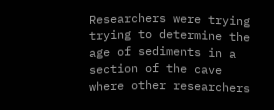Researchers were trying trying to determine the age of sediments in a section of the cave where other researchers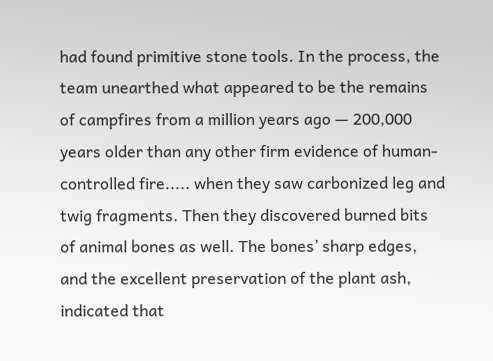had found primitive stone tools. In the process, the team unearthed what appeared to be the remains of campfires from a million years ago — 200,000 years older than any other firm evidence of human-controlled fire..... when they saw carbonized leg and twig fragments. Then they discovered burned bits of animal bones as well. The bones’ sharp edges, and the excellent preservation of the plant ash, indicated that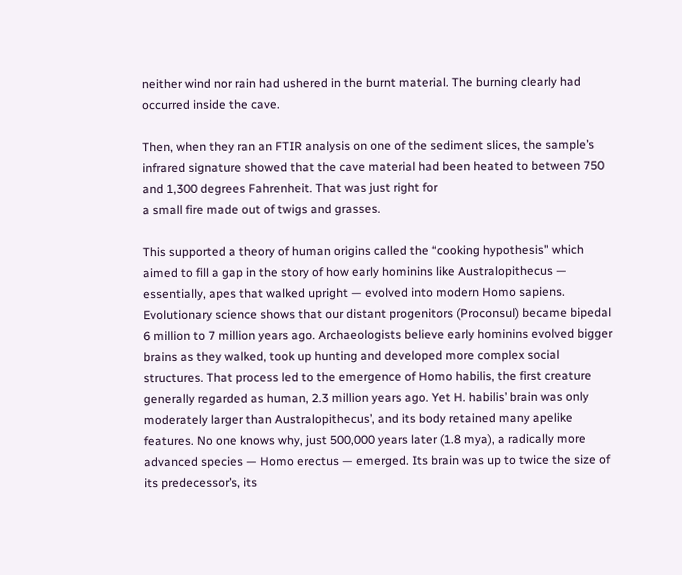neither wind nor rain had ushered in the burnt material. The burning clearly had occurred inside the cave.

Then, when they ran an FTIR analysis on one of the sediment slices, the sample’s infrared signature showed that the cave material had been heated to between 750 and 1,300 degrees Fahrenheit. That was just right for
a small fire made out of twigs and grasses.

This supported a theory of human origins called the “cooking hypothesis" which aimed to fill a gap in the story of how early hominins like Australopithecus — essentially, apes that walked upright — evolved into modern Homo sapiens. Evolutionary science shows that our distant progenitors (Proconsul) became bipedal 6 million to 7 million years ago. Archaeologists believe early hominins evolved bigger brains as they walked, took up hunting and developed more complex social structures. That process led to the emergence of Homo habilis, the first creature generally regarded as human, 2.3 million years ago. Yet H. habilis’ brain was only moderately larger than Australopithecus’, and its body retained many apelike features. No one knows why, just 500,000 years later (1.8 mya), a radically more advanced species — Homo erectus — emerged. Its brain was up to twice the size of its predecessor’s, its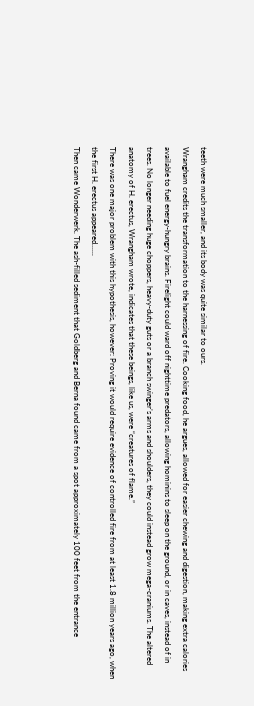teeth were much smaller, and its body was quite similar to ours.
Wrangham credits the transformation to the harnessing of fire. Cooking food, he argues, allowed for easier chewing and digestion, making extra calories available to fuel energy-hungry brains. Firelight could ward off nighttime predators, allowing hominins to sleep on the ground, or in caves, instead of in trees. No longer needing huge choppers, heavy-duty guts or a branch swinger’s arms and shoulders, they could instead grow mega-craniums. The altered anatomy of H. erectus, Wrangham wrote, indicates that these beings, like us, were “creatures of flame.”
There was one major problem with this hypothesis, however: Proving it would require evidence of controlled fire from at least 1.8 million years ago, when the first H. erectus appeared......
Then came Wonderwerk. The ash-filled sediment that Goldberg and Berna found came from a spot approximately 100 feet from the entrance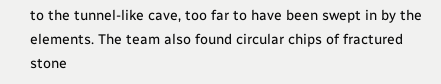to the tunnel-like cave, too far to have been swept in by the elements. The team also found circular chips of fractured stone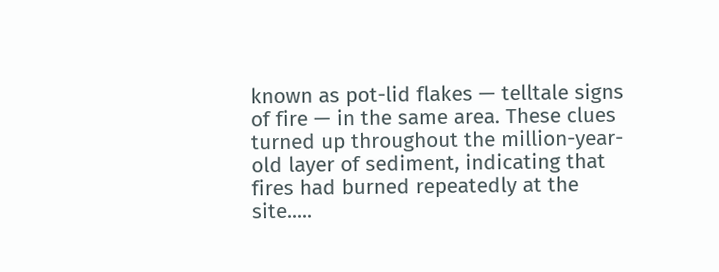known as pot-lid flakes — telltale signs of fire — in the same area. These clues turned up throughout the million-year-old layer of sediment, indicating that fires had burned repeatedly at the site.....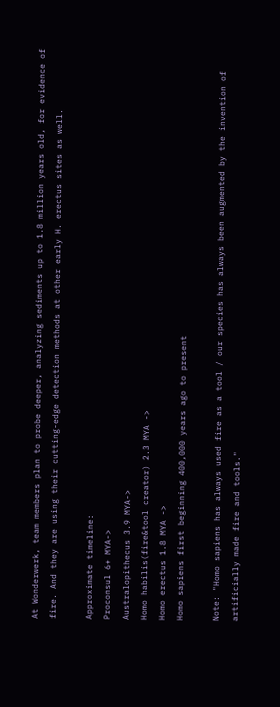At Wonderwerk, team members plan to probe deeper, analyzing sediments up to 1.8 million years old, for evidence of fire. And they are using their cutting-edge detection methods at other early H. erectus sites as well.

Approximate timeline:
Proconsul 6+ MYA->
Australopithecus 3.9 MYA->
Homo habilis(fire&tool creator) 2.3 MYA ->
Homo erectus 1.8 MYA ->
Homo sapiens first beginning 400,000 years ago to present

Note: "Homo sapiens has always used fire as a tool / our species has always been augmented by the invention of artificially made fire and tools."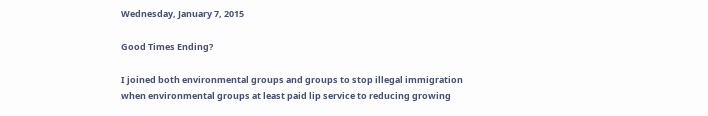Wednesday, January 7, 2015

Good Times Ending?

I joined both environmental groups and groups to stop illegal immigration when environmental groups at least paid lip service to reducing growing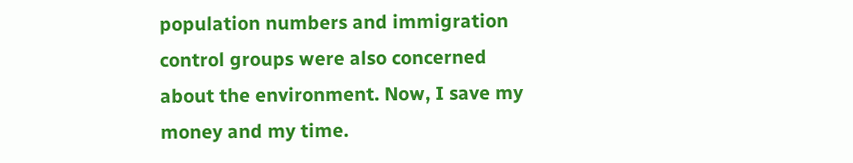population numbers and immigration control groups were also concerned about the environment. Now, I save my money and my time.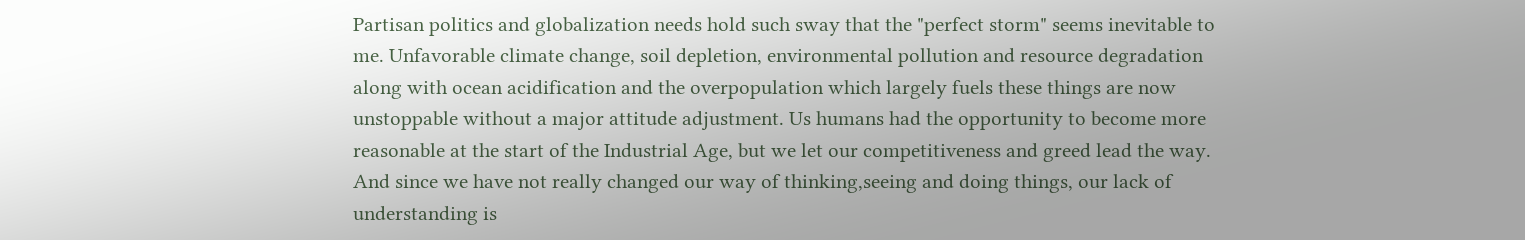Partisan politics and globalization needs hold such sway that the "perfect storm" seems inevitable to me. Unfavorable climate change, soil depletion, environmental pollution and resource degradation along with ocean acidification and the overpopulation which largely fuels these things are now unstoppable without a major attitude adjustment. Us humans had the opportunity to become more reasonable at the start of the Industrial Age, but we let our competitiveness and greed lead the way.
And since we have not really changed our way of thinking,seeing and doing things, our lack of understanding is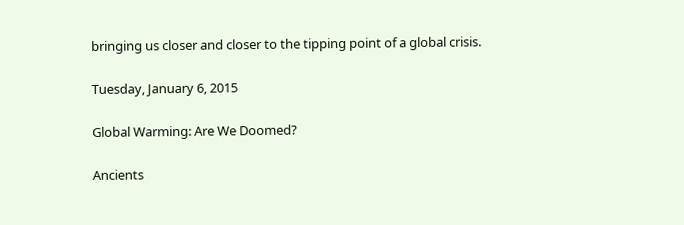bringing us closer and closer to the tipping point of a global crisis.

Tuesday, January 6, 2015

Global Warming: Are We Doomed?

Ancients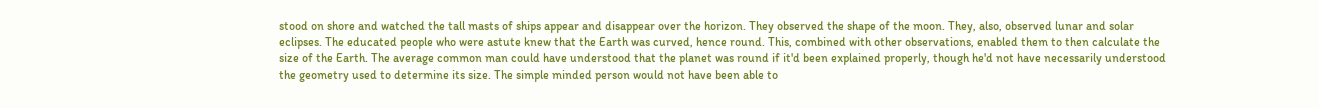stood on shore and watched the tall masts of ships appear and disappear over the horizon. They observed the shape of the moon. They, also, observed lunar and solar eclipses. The educated people who were astute knew that the Earth was curved, hence round. This, combined with other observations, enabled them to then calculate the size of the Earth. The average common man could have understood that the planet was round if it'd been explained properly, though he'd not have necessarily understood the geometry used to determine its size. The simple minded person would not have been able to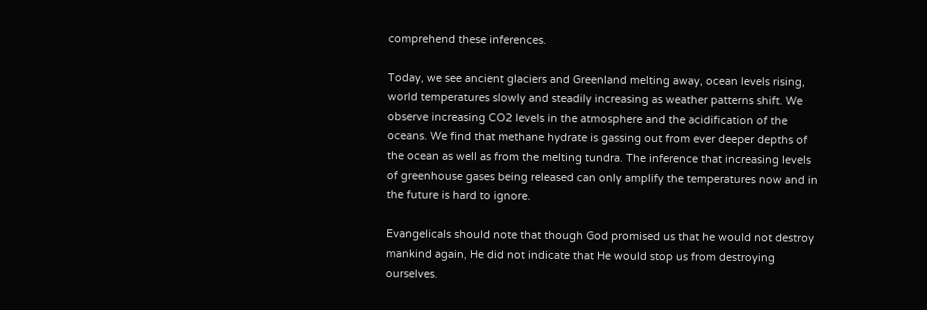comprehend these inferences.

Today, we see ancient glaciers and Greenland melting away, ocean levels rising, world temperatures slowly and steadily increasing as weather patterns shift. We observe increasing CO2 levels in the atmosphere and the acidification of the oceans. We find that methane hydrate is gassing out from ever deeper depths of the ocean as well as from the melting tundra. The inference that increasing levels of greenhouse gases being released can only amplify the temperatures now and in the future is hard to ignore.

Evangelicals should note that though God promised us that he would not destroy mankind again, He did not indicate that He would stop us from destroying ourselves.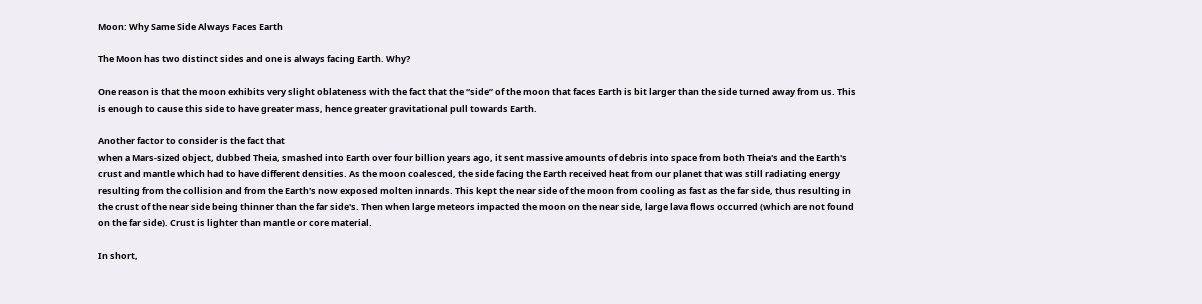Moon: Why Same Side Always Faces Earth

The Moon has two distinct sides and one is always facing Earth. Why?

One reason is that the moon exhibits very slight oblateness with the fact that the “side” of the moon that faces Earth is bit larger than the side turned away from us. This is enough to cause this side to have greater mass, hence greater gravitational pull towards Earth.

Another factor to consider is the fact that
when a Mars-sized object, dubbed Theia, smashed into Earth over four billion years ago, it sent massive amounts of debris into space from both Theia's and the Earth's crust and mantle which had to have different densities. As the moon coalesced, the side facing the Earth received heat from our planet that was still radiating energy resulting from the collision and from the Earth's now exposed molten innards. This kept the near side of the moon from cooling as fast as the far side, thus resulting in the crust of the near side being thinner than the far side's. Then when large meteors impacted the moon on the near side, large lava flows occurred (which are not found on the far side). Crust is lighter than mantle or core material.

In short,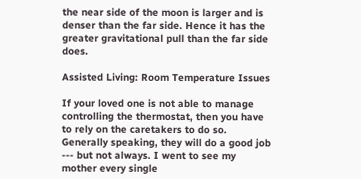the near side of the moon is larger and is denser than the far side. Hence it has the greater gravitational pull than the far side does.

Assisted Living: Room Temperature Issues

If your loved one is not able to manage controlling the thermostat, then you have to rely on the caretakers to do so. Generally speaking, they will do a good job --- but not always. I went to see my mother every single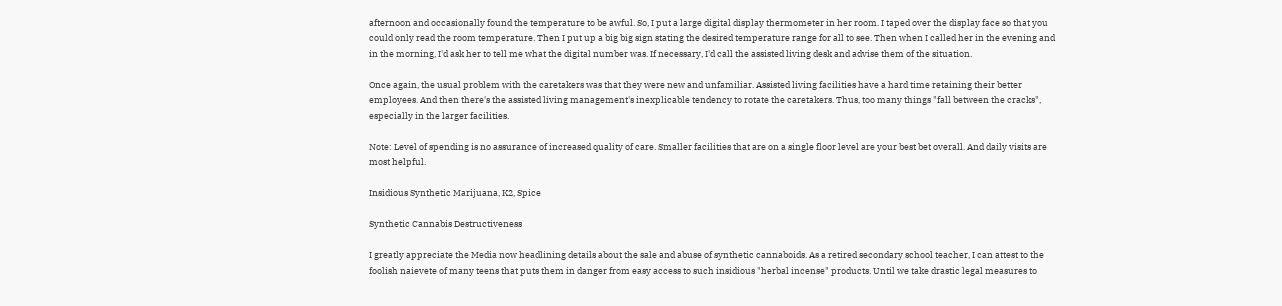afternoon and occasionally found the temperature to be awful. So, I put a large digital display thermometer in her room. I taped over the display face so that you could only read the room temperature. Then I put up a big big sign stating the desired temperature range for all to see. Then when I called her in the evening and in the morning, I'd ask her to tell me what the digital number was. If necessary, I'd call the assisted living desk and advise them of the situation.

Once again, the usual problem with the caretakers was that they were new and unfamiliar. Assisted living facilities have a hard time retaining their better employees. And then there's the assisted living management's inexplicable tendency to rotate the caretakers. Thus, too many things "fall between the cracks", especially in the larger facilities.

Note: Level of spending is no assurance of increased quality of care. Smaller facilities that are on a single floor level are your best bet overall. And daily visits are most helpful.

Insidious Synthetic Marijuana, K2, Spice

Synthetic Cannabis Destructiveness

I greatly appreciate the Media now headlining details about the sale and abuse of synthetic cannaboids. As a retired secondary school teacher, I can attest to the foolish naievete of many teens that puts them in danger from easy access to such insidious "herbal incense" products. Until we take drastic legal measures to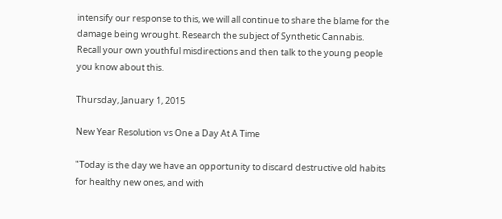intensify our response to this, we will all continue to share the blame for the damage being wrought. Research the subject of Synthetic Cannabis. Recall your own youthful misdirections and then talk to the young people you know about this.

Thursday, January 1, 2015

New Year Resolution vs One a Day At A Time

"Today is the day we have an opportunity to discard destructive old habits for healthy new ones, and with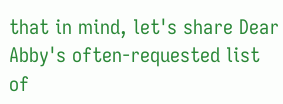that in mind, let's share Dear Abby's often-requested list of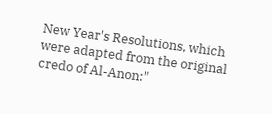New Year's Resolutions, which were adapted from the original credo of Al-Anon:"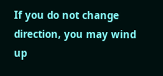If you do not change direction, you may wind up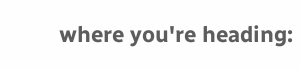where you're heading: